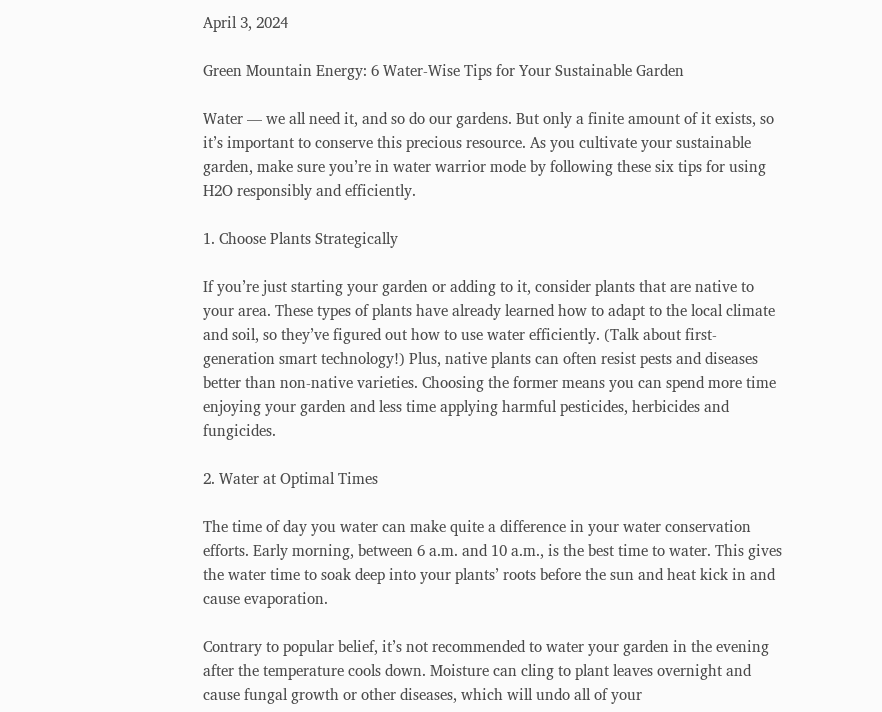April 3, 2024

Green Mountain Energy: 6 Water-Wise Tips for Your Sustainable Garden

Water — we all need it, and so do our gardens. But only a finite amount of it exists, so it’s important to conserve this precious resource. As you cultivate your sustainable garden, make sure you’re in water warrior mode by following these six tips for using H2O responsibly and efficiently.

1. Choose Plants Strategically

If you’re just starting your garden or adding to it, consider plants that are native to your area. These types of plants have already learned how to adapt to the local climate and soil, so they’ve figured out how to use water efficiently. (Talk about first-generation smart technology!) Plus, native plants can often resist pests and diseases better than non-native varieties. Choosing the former means you can spend more time enjoying your garden and less time applying harmful pesticides, herbicides and fungicides.

2. Water at Optimal Times

The time of day you water can make quite a difference in your water conservation efforts. Early morning, between 6 a.m. and 10 a.m., is the best time to water. This gives the water time to soak deep into your plants’ roots before the sun and heat kick in and cause evaporation.

Contrary to popular belief, it’s not recommended to water your garden in the evening after the temperature cools down. Moisture can cling to plant leaves overnight and cause fungal growth or other diseases, which will undo all of your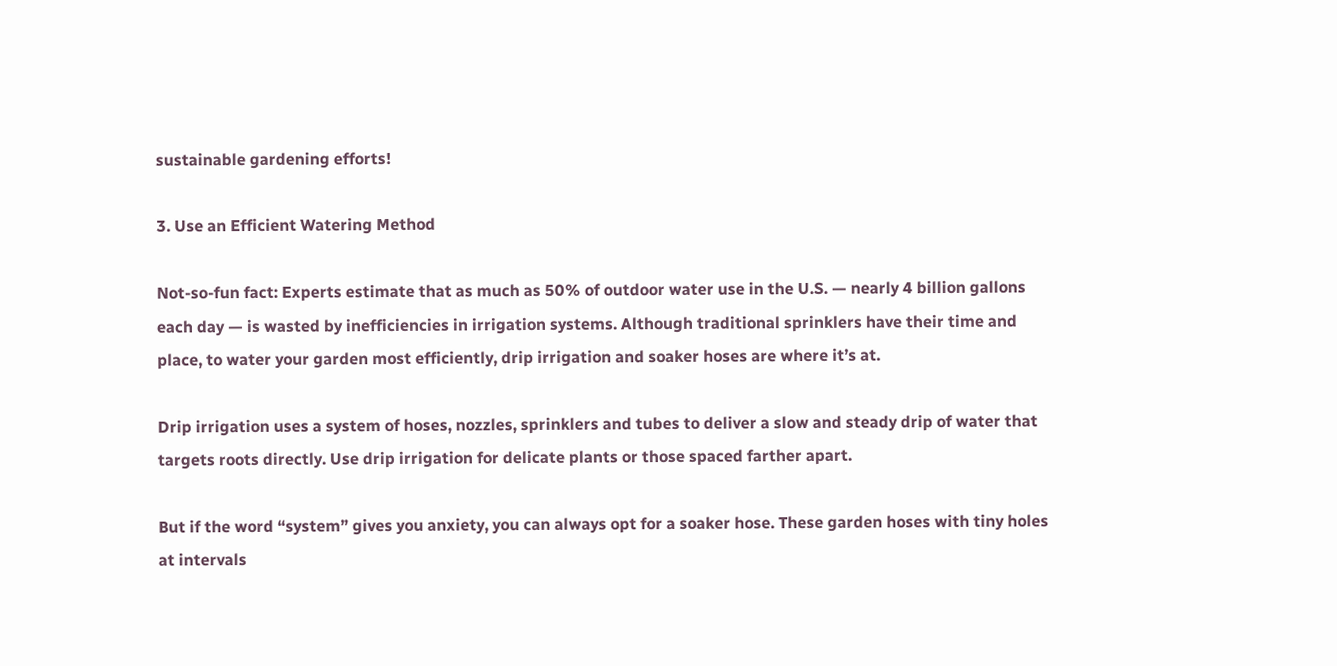sustainable gardening efforts!

3. Use an Efficient Watering Method

Not-so-fun fact: Experts estimate that as much as 50% of outdoor water use in the U.S. — nearly 4 billion gallons each day — is wasted by inefficiencies in irrigation systems. Although traditional sprinklers have their time and place, to water your garden most efficiently, drip irrigation and soaker hoses are where it’s at.

Drip irrigation uses a system of hoses, nozzles, sprinklers and tubes to deliver a slow and steady drip of water that targets roots directly. Use drip irrigation for delicate plants or those spaced farther apart.

But if the word “system” gives you anxiety, you can always opt for a soaker hose. These garden hoses with tiny holes at intervals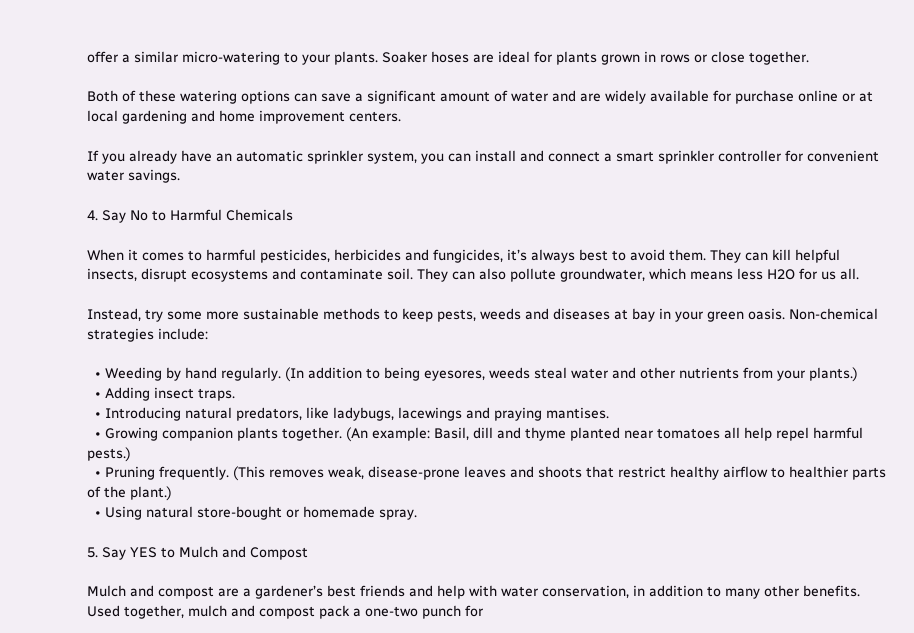offer a similar micro-watering to your plants. Soaker hoses are ideal for plants grown in rows or close together.

Both of these watering options can save a significant amount of water and are widely available for purchase online or at local gardening and home improvement centers.

If you already have an automatic sprinkler system, you can install and connect a smart sprinkler controller for convenient water savings.

4. Say No to Harmful Chemicals

When it comes to harmful pesticides, herbicides and fungicides, it’s always best to avoid them. They can kill helpful insects, disrupt ecosystems and contaminate soil. They can also pollute groundwater, which means less H2O for us all.

Instead, try some more sustainable methods to keep pests, weeds and diseases at bay in your green oasis. Non-chemical strategies include:

  • Weeding by hand regularly. (In addition to being eyesores, weeds steal water and other nutrients from your plants.)
  • Adding insect traps.
  • Introducing natural predators, like ladybugs, lacewings and praying mantises.
  • Growing companion plants together. (An example: Basil, dill and thyme planted near tomatoes all help repel harmful pests.)
  • Pruning frequently. (This removes weak, disease-prone leaves and shoots that restrict healthy airflow to healthier parts of the plant.)
  • Using natural store-bought or homemade spray.

5. Say YES to Mulch and Compost

Mulch and compost are a gardener’s best friends and help with water conservation, in addition to many other benefits. Used together, mulch and compost pack a one-two punch for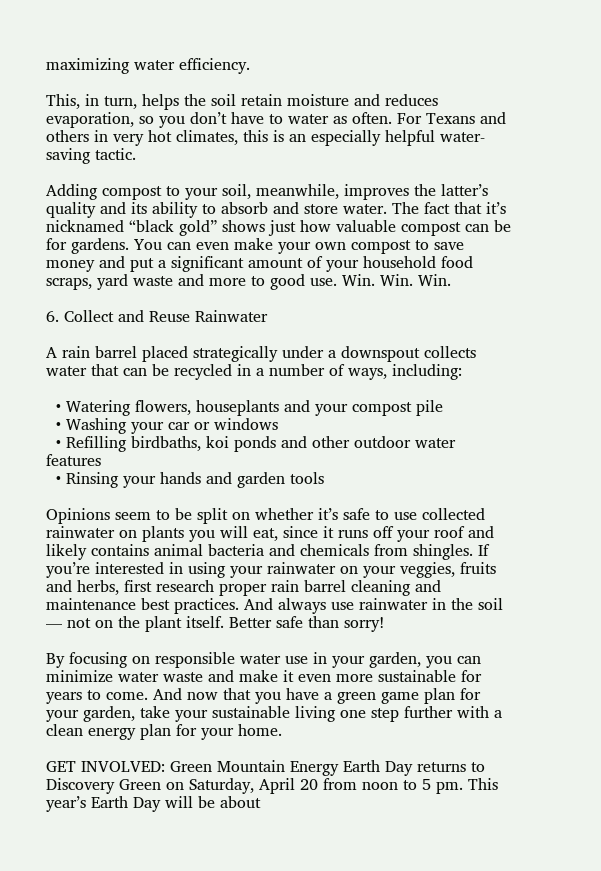maximizing water efficiency.

This, in turn, helps the soil retain moisture and reduces evaporation, so you don’t have to water as often. For Texans and others in very hot climates, this is an especially helpful water-saving tactic.

Adding compost to your soil, meanwhile, improves the latter’s quality and its ability to absorb and store water. The fact that it’s nicknamed “black gold” shows just how valuable compost can be for gardens. You can even make your own compost to save money and put a significant amount of your household food scraps, yard waste and more to good use. Win. Win. Win.

6. Collect and Reuse Rainwater

A rain barrel placed strategically under a downspout collects water that can be recycled in a number of ways, including:

  • Watering flowers, houseplants and your compost pile
  • Washing your car or windows
  • Refilling birdbaths, koi ponds and other outdoor water features
  • Rinsing your hands and garden tools

Opinions seem to be split on whether it’s safe to use collected rainwater on plants you will eat, since it runs off your roof and likely contains animal bacteria and chemicals from shingles. If you’re interested in using your rainwater on your veggies, fruits and herbs, first research proper rain barrel cleaning and maintenance best practices. And always use rainwater in the soil — not on the plant itself. Better safe than sorry!

By focusing on responsible water use in your garden, you can minimize water waste and make it even more sustainable for years to come. And now that you have a green game plan for your garden, take your sustainable living one step further with a clean energy plan for your home.

GET INVOLVED: Green Mountain Energy Earth Day returns to Discovery Green on Saturday, April 20 from noon to 5 pm. This year’s Earth Day will be about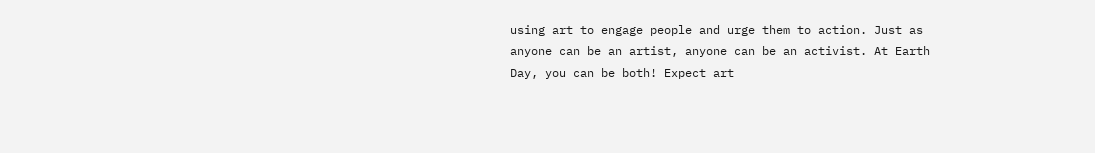using art to engage people and urge them to action. Just as anyone can be an artist, anyone can be an activist. At Earth Day, you can be both! Expect art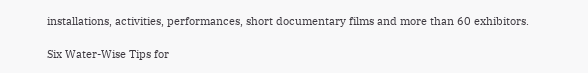installations, activities, performances, short documentary films and more than 60 exhibitors.

Six Water-Wise Tips for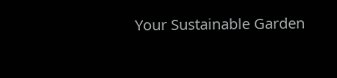Your Sustainable Garden